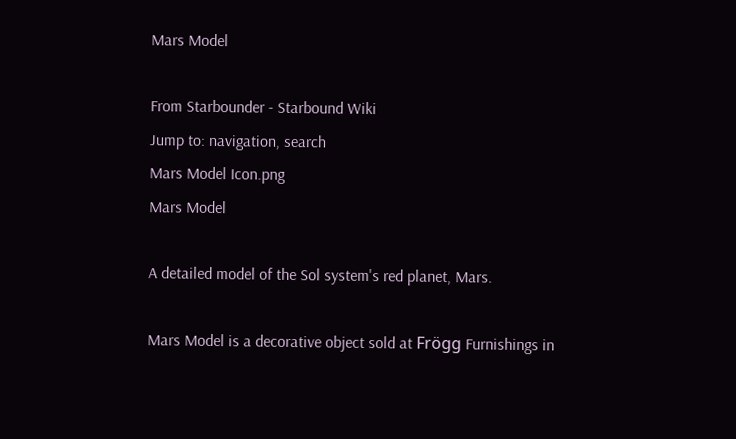Mars Model

From Starbounder - Starbound Wiki
Jump to: navigation, search
Mars Model Icon.png
Mars Model

A detailed model of the Sol system's red planet, Mars.

Mars Model is a decorative object sold at Frögg Furnishings in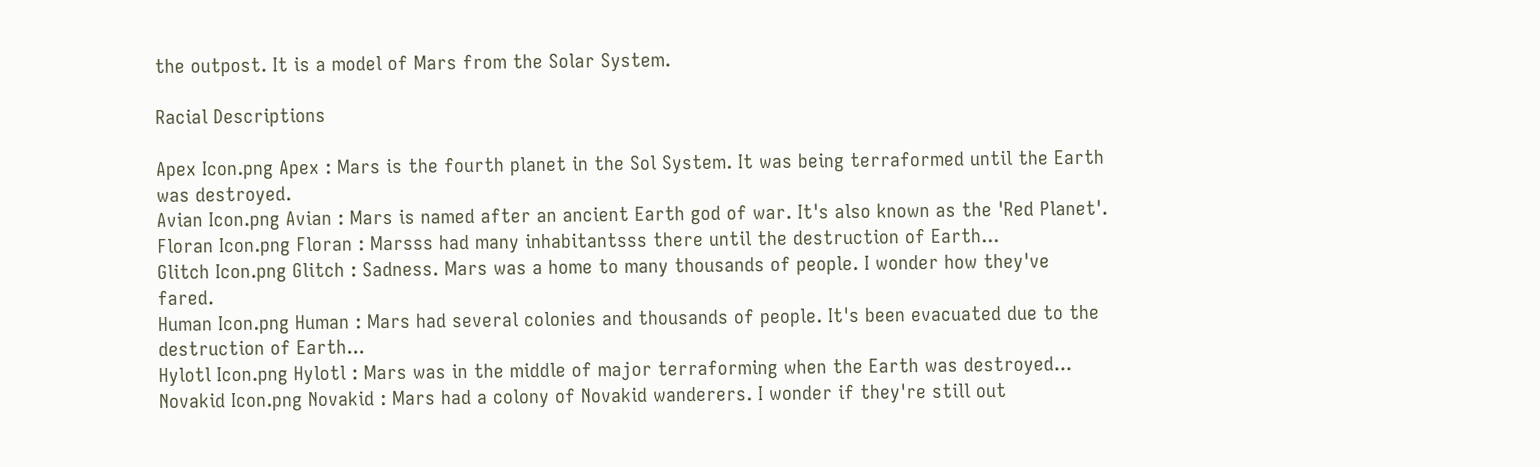the outpost. It is a model of Mars from the Solar System.

Racial Descriptions

Apex Icon.png Apex : Mars is the fourth planet in the Sol System. It was being terraformed until the Earth was destroyed.
Avian Icon.png Avian : Mars is named after an ancient Earth god of war. It's also known as the 'Red Planet'.
Floran Icon.png Floran : Marsss had many inhabitantsss there until the destruction of Earth...
Glitch Icon.png Glitch : Sadness. Mars was a home to many thousands of people. I wonder how they've fared.
Human Icon.png Human : Mars had several colonies and thousands of people. It's been evacuated due to the destruction of Earth...
Hylotl Icon.png Hylotl : Mars was in the middle of major terraforming when the Earth was destroyed...
Novakid Icon.png Novakid : Mars had a colony of Novakid wanderers. I wonder if they're still out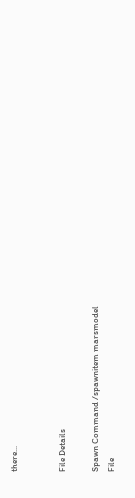there...


File Details

Spawn Command /spawnitem marsmodel
File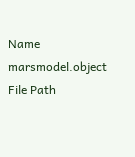Name marsmodel.object
File Path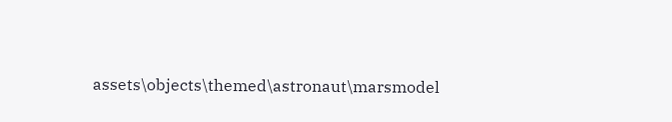assets\objects\themed\astronaut\marsmodel